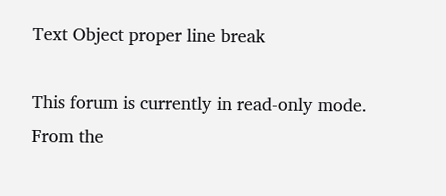Text Object proper line break

This forum is currently in read-only mode.
From the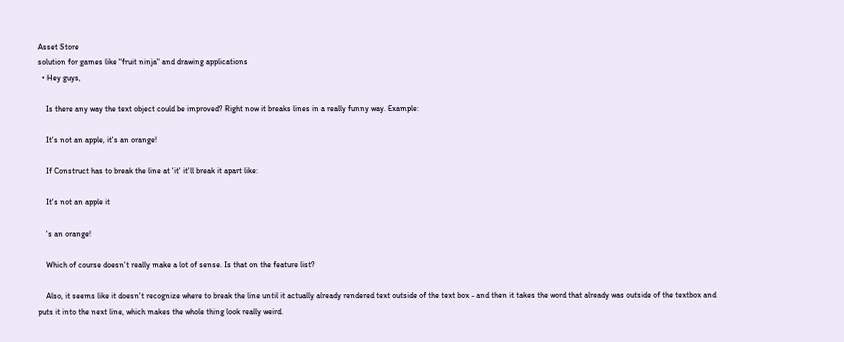Asset Store
solution for games like "fruit ninja" and drawing applications
  • Hey guys,

    Is there any way the text object could be improved? Right now it breaks lines in a really funny way. Example:

    It's not an apple, it's an orange!

    If Construct has to break the line at 'it' it'll break it apart like:

    It's not an apple it

    's an orange!

    Which of course doesn't really make a lot of sense. Is that on the feature list?

    Also, it seems like it doesn't recognize where to break the line until it actually already rendered text outside of the text box - and then it takes the word that already was outside of the textbox and puts it into the next line, which makes the whole thing look really weird.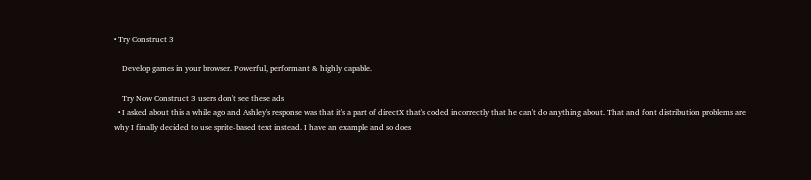• Try Construct 3

    Develop games in your browser. Powerful, performant & highly capable.

    Try Now Construct 3 users don't see these ads
  • I asked about this a while ago and Ashley's response was that it's a part of directX that's coded incorrectly that he can't do anything about. That and font distribution problems are why I finally decided to use sprite-based text instead. I have an example and so does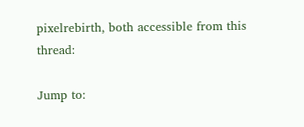pixelrebirth, both accessible from this thread:

Jump to: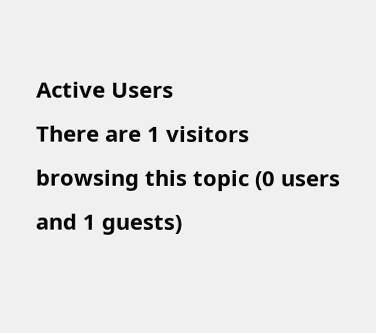Active Users
There are 1 visitors browsing this topic (0 users and 1 guests)